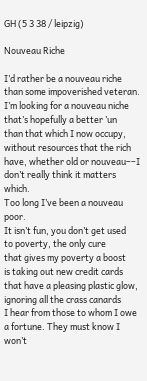GH (5 3 38 / leipzig)

Nouveau Riche

I’d rather be a nouveau riche
than some impoverished veteran.
I’m looking for a nouveau niche
that’s hopefully a better ’un
than that which I now occupy,
without resources that the rich
have, whether old or nouveau––I
don’t really think it matters which.
Too long I’ve been a nouveau poor.
It isn’t fun, you don’t get used
to poverty, the only cure
that gives my poverty a boost
is taking out new credit cards
that have a pleasing plastic glow,
ignoring all the crass canards
I hear from those to whom I owe
a fortune. They must know I won’t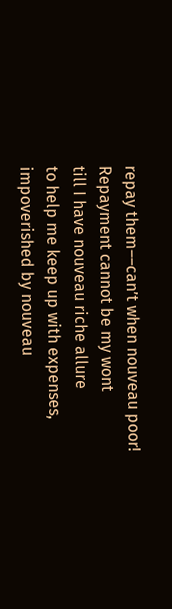repay them––can’t when nouveau poor!
Repayment cannot be my wont
till I have nouveau riche allure
to help me keep up with expenses,
impoverished by nouveau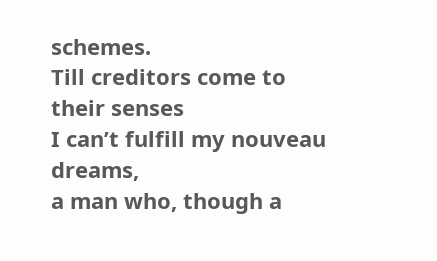schemes.
Till creditors come to their senses
I can’t fulfill my nouveau dreams,
a man who, though a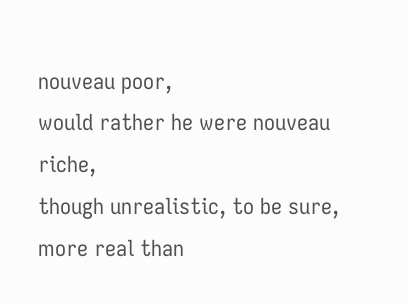nouveau poor,
would rather he were nouveau riche,
though unrealistic, to be sure,
more real than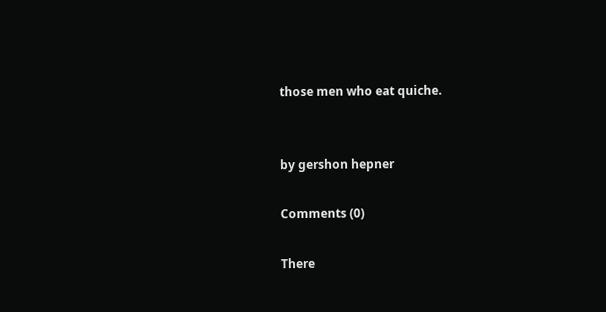those men who eat quiche.


by gershon hepner

Comments (0)

There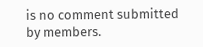is no comment submitted by members.